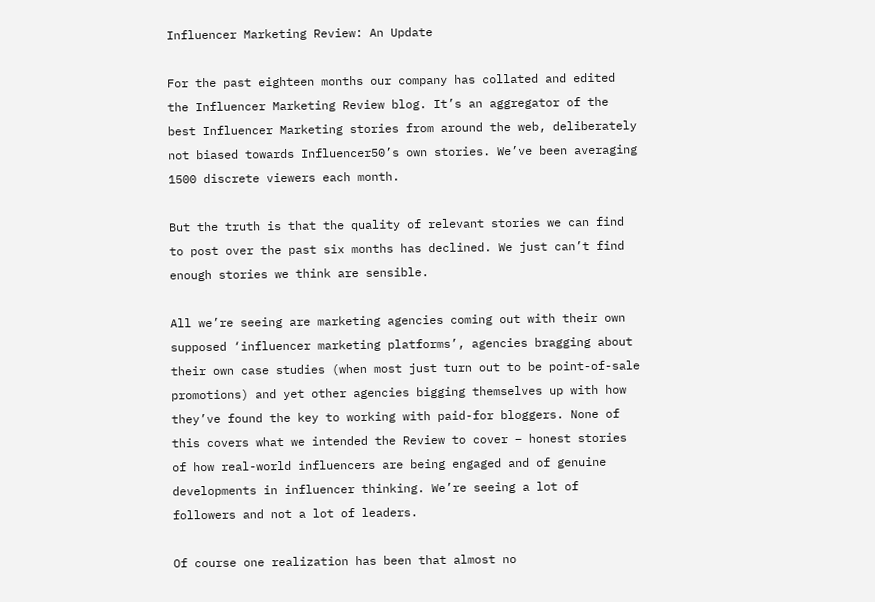Influencer Marketing Review: An Update

For the past eighteen months our company has collated and edited the Influencer Marketing Review blog. It’s an aggregator of the best Influencer Marketing stories from around the web, deliberately not biased towards Influencer50’s own stories. We’ve been averaging 1500 discrete viewers each month.

But the truth is that the quality of relevant stories we can find to post over the past six months has declined. We just can’t find enough stories we think are sensible.

All we’re seeing are marketing agencies coming out with their own supposed ‘influencer marketing platforms’, agencies bragging about their own case studies (when most just turn out to be point-of-sale promotions) and yet other agencies bigging themselves up with how they’ve found the key to working with paid-for bloggers. None of this covers what we intended the Review to cover – honest stories of how real-world influencers are being engaged and of genuine developments in influencer thinking. We’re seeing a lot of followers and not a lot of leaders.

Of course one realization has been that almost no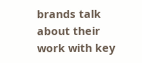brands talk about their work with key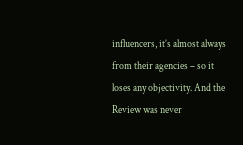influencers, it’s almost always from their agencies – so it loses any objectivity. And the Review was never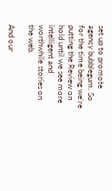set up to promote agency bubblegum. So for the time being we’re putting the Review on hold until we see more intelligent and worthwhile stories on the web.

And our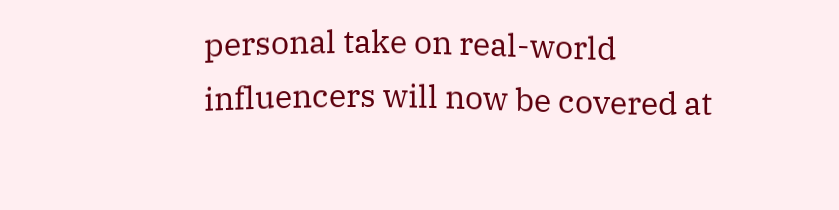personal take on real-world influencers will now be covered at